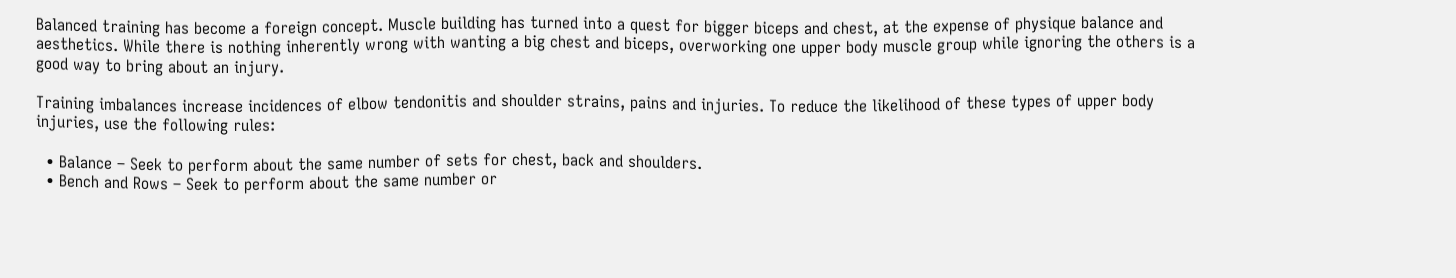Balanced training has become a foreign concept. Muscle building has turned into a quest for bigger biceps and chest, at the expense of physique balance and aesthetics. While there is nothing inherently wrong with wanting a big chest and biceps, overworking one upper body muscle group while ignoring the others is a good way to bring about an injury.

Training imbalances increase incidences of elbow tendonitis and shoulder strains, pains and injuries. To reduce the likelihood of these types of upper body injuries, use the following rules:

  • Balance – Seek to perform about the same number of sets for chest, back and shoulders.
  • Bench and Rows – Seek to perform about the same number or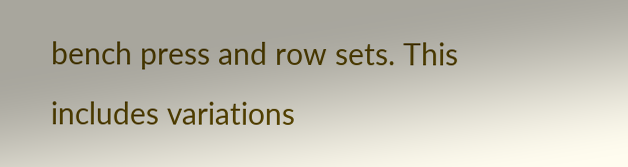bench press and row sets. This includes variations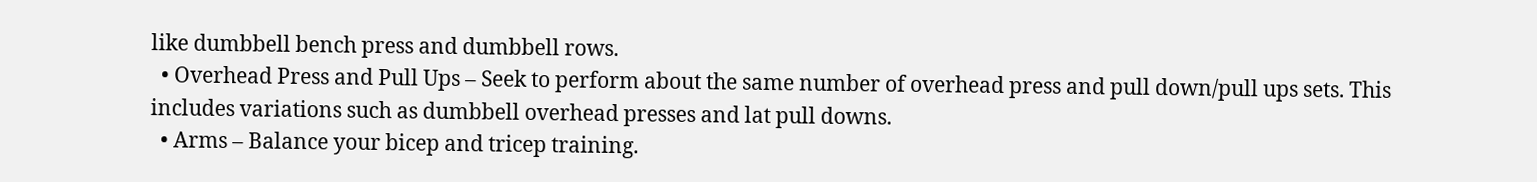like dumbbell bench press and dumbbell rows.
  • Overhead Press and Pull Ups – Seek to perform about the same number of overhead press and pull down/pull ups sets. This includes variations such as dumbbell overhead presses and lat pull downs.
  • Arms – Balance your bicep and tricep training.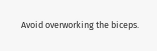Avoid overworking the biceps.